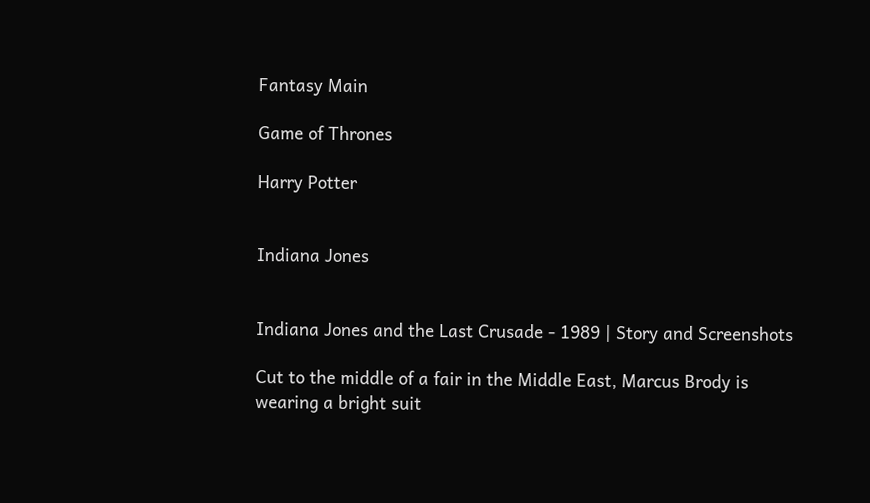Fantasy Main

Game of Thrones

Harry Potter


Indiana Jones


Indiana Jones and the Last Crusade - 1989 | Story and Screenshots

Cut to the middle of a fair in the Middle East, Marcus Brody is wearing a bright suit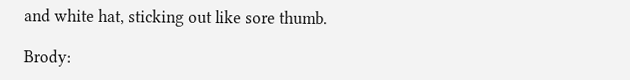and white hat, sticking out like sore thumb.

Brody: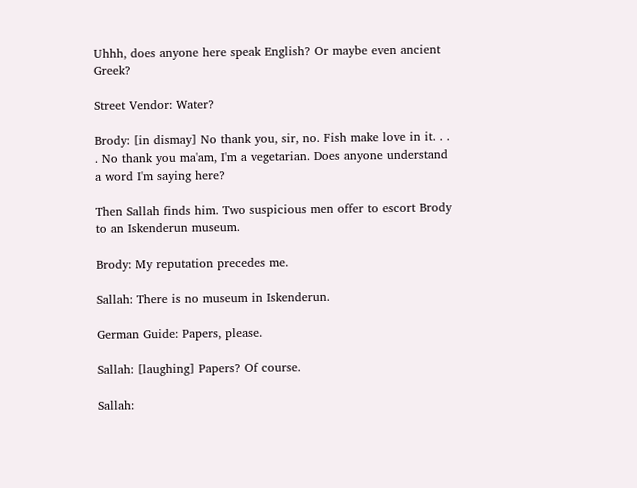Uhhh, does anyone here speak English? Or maybe even ancient Greek?

Street Vendor: Water?

Brody: [in dismay] No thank you, sir, no. Fish make love in it. . . . No thank you ma'am, I'm a vegetarian. Does anyone understand a word I'm saying here?

Then Sallah finds him. Two suspicious men offer to escort Brody to an Iskenderun museum.

Brody: My reputation precedes me.

Sallah: There is no museum in Iskenderun.

German Guide: Papers, please.

Sallah: [laughing] Papers? Of course.

Sallah: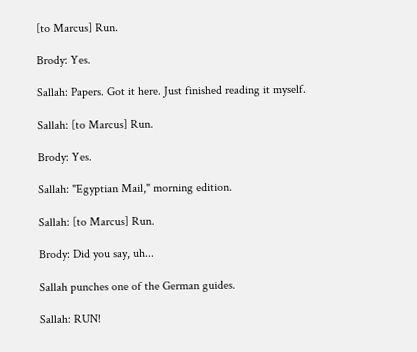[to Marcus] Run.

Brody: Yes.

Sallah: Papers. Got it here. Just finished reading it myself.

Sallah: [to Marcus] Run.

Brody: Yes.

Sallah: "Egyptian Mail," morning edition.

Sallah: [to Marcus] Run.

Brody: Did you say, uh...

Sallah punches one of the German guides.

Sallah: RUN!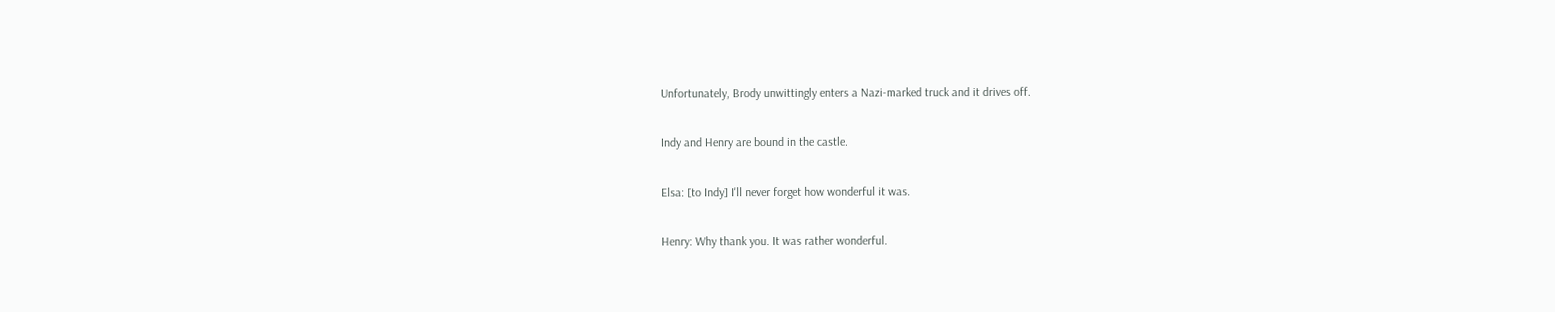Unfortunately, Brody unwittingly enters a Nazi-marked truck and it drives off.

Indy and Henry are bound in the castle.

Elsa: [to Indy] I'll never forget how wonderful it was.

Henry: Why thank you. It was rather wonderful.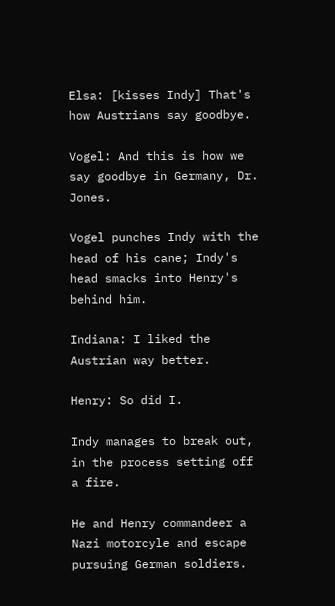Elsa: [kisses Indy] That's how Austrians say goodbye.

Vogel: And this is how we say goodbye in Germany, Dr. Jones.

Vogel punches Indy with the head of his cane; Indy's head smacks into Henry's behind him.

Indiana: I liked the Austrian way better.

Henry: So did I.

Indy manages to break out, in the process setting off a fire.

He and Henry commandeer a Nazi motorcyle and escape pursuing German soldiers.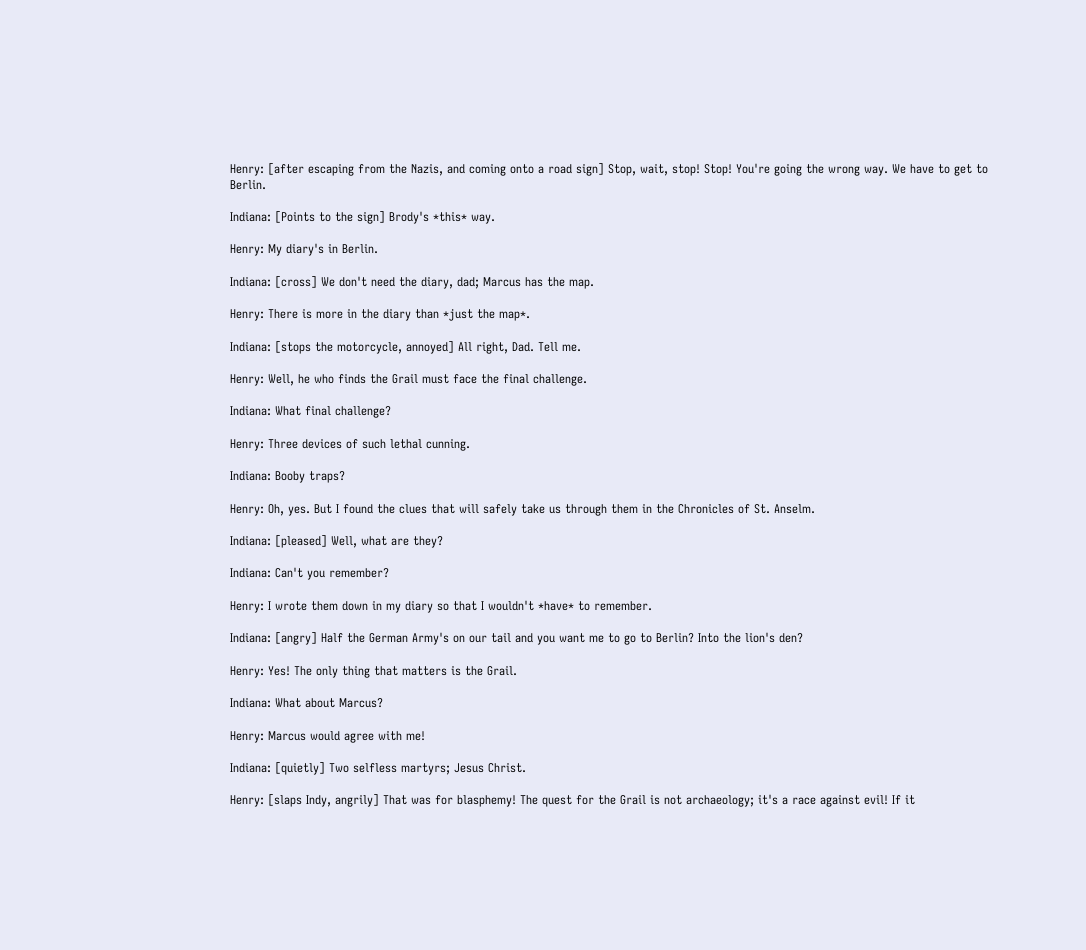Henry: [after escaping from the Nazis, and coming onto a road sign] Stop, wait, stop! Stop! You're going the wrong way. We have to get to Berlin.

Indiana: [Points to the sign] Brody's *this* way.

Henry: My diary's in Berlin.

Indiana: [cross] We don't need the diary, dad; Marcus has the map.

Henry: There is more in the diary than *just the map*.

Indiana: [stops the motorcycle, annoyed] All right, Dad. Tell me.

Henry: Well, he who finds the Grail must face the final challenge.

Indiana: What final challenge?

Henry: Three devices of such lethal cunning.

Indiana: Booby traps?

Henry: Oh, yes. But I found the clues that will safely take us through them in the Chronicles of St. Anselm.

Indiana: [pleased] Well, what are they?

Indiana: Can't you remember?

Henry: I wrote them down in my diary so that I wouldn't *have* to remember.

Indiana: [angry] Half the German Army's on our tail and you want me to go to Berlin? Into the lion's den?

Henry: Yes! The only thing that matters is the Grail.

Indiana: What about Marcus?

Henry: Marcus would agree with me!

Indiana: [quietly] Two selfless martyrs; Jesus Christ.

Henry: [slaps Indy, angrily] That was for blasphemy! The quest for the Grail is not archaeology; it's a race against evil! If it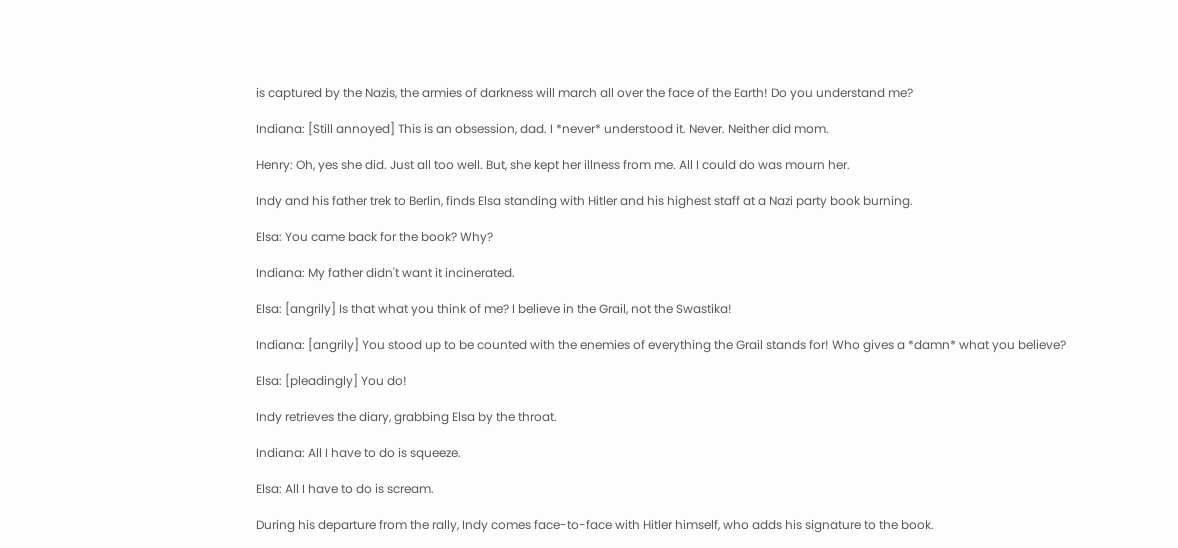is captured by the Nazis, the armies of darkness will march all over the face of the Earth! Do you understand me?

Indiana: [Still annoyed] This is an obsession, dad. I *never* understood it. Never. Neither did mom.

Henry: Oh, yes she did. Just all too well. But, she kept her illness from me. All I could do was mourn her.

Indy and his father trek to Berlin, finds Elsa standing with Hitler and his highest staff at a Nazi party book burning.

Elsa: You came back for the book? Why?

Indiana: My father didn't want it incinerated.

Elsa: [angrily] Is that what you think of me? I believe in the Grail, not the Swastika!

Indiana: [angrily] You stood up to be counted with the enemies of everything the Grail stands for! Who gives a *damn* what you believe?

Elsa: [pleadingly] You do!

Indy retrieves the diary, grabbing Elsa by the throat.

Indiana: All I have to do is squeeze.

Elsa: All I have to do is scream.

During his departure from the rally, Indy comes face-to-face with Hitler himself, who adds his signature to the book.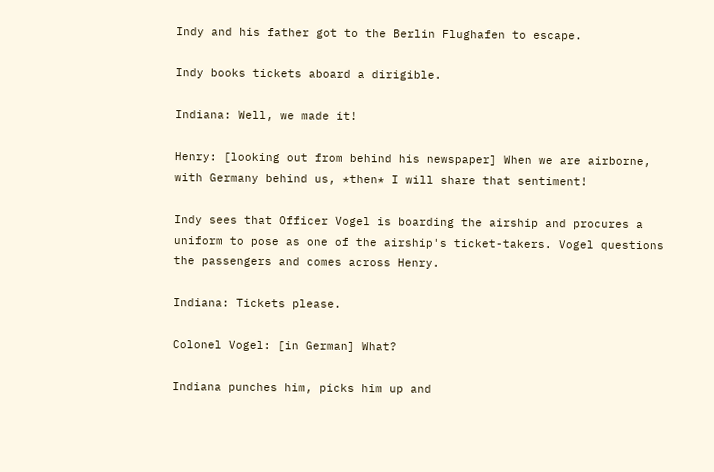Indy and his father got to the Berlin Flughafen to escape.

Indy books tickets aboard a dirigible.

Indiana: Well, we made it!

Henry: [looking out from behind his newspaper] When we are airborne, with Germany behind us, *then* I will share that sentiment!

Indy sees that Officer Vogel is boarding the airship and procures a uniform to pose as one of the airship's ticket-takers. Vogel questions the passengers and comes across Henry.

Indiana: Tickets please.

Colonel Vogel: [in German] What?

Indiana punches him, picks him up and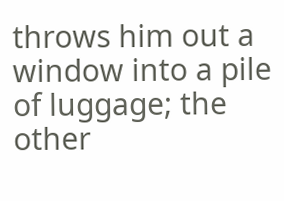throws him out a window into a pile of luggage; the other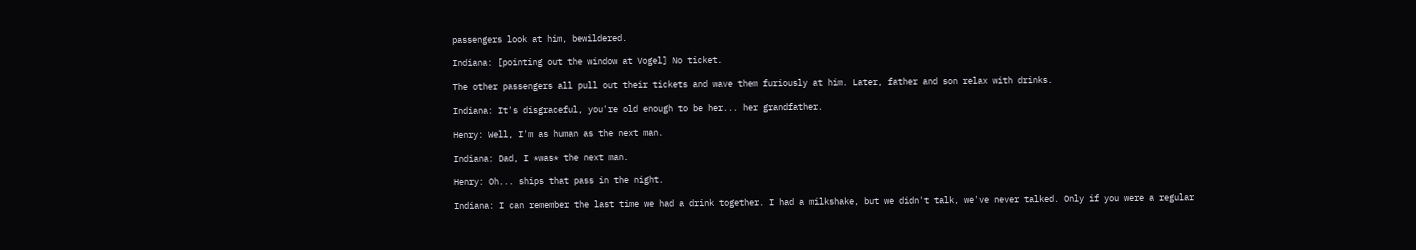passengers look at him, bewildered.

Indiana: [pointing out the window at Vogel] No ticket.

The other passengers all pull out their tickets and wave them furiously at him. Later, father and son relax with drinks.

Indiana: It's disgraceful, you're old enough to be her... her grandfather.

Henry: Well, I'm as human as the next man.

Indiana: Dad, I *was* the next man.

Henry: Oh... ships that pass in the night.

Indiana: I can remember the last time we had a drink together. I had a milkshake, but we didn't talk, we've never talked. Only if you were a regular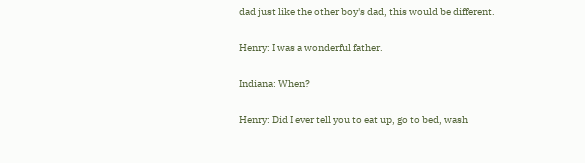dad just like the other boy's dad, this would be different.

Henry: I was a wonderful father.

Indiana: When?

Henry: Did I ever tell you to eat up, go to bed, wash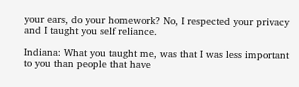your ears, do your homework? No, I respected your privacy and I taught you self reliance.

Indiana: What you taught me, was that I was less important to you than people that have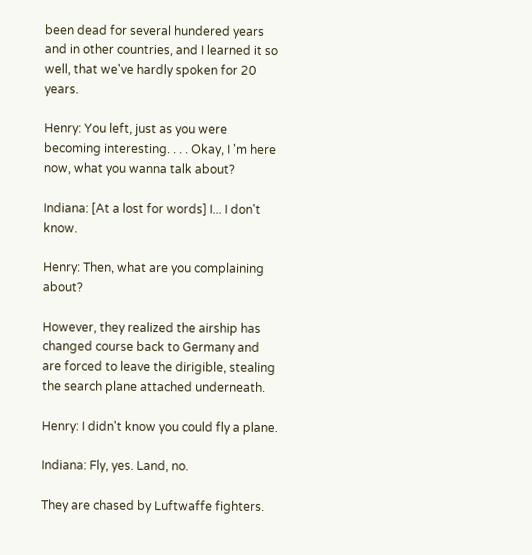been dead for several hundered years and in other countries, and I learned it so well, that we've hardly spoken for 20 years.

Henry: You left, just as you were becoming interesting. . . . Okay, I 'm here now, what you wanna talk about?

Indiana: [At a lost for words] I... I don't know.

Henry: Then, what are you complaining about?

However, they realized the airship has changed course back to Germany and are forced to leave the dirigible, stealing the search plane attached underneath.

Henry: I didn't know you could fly a plane.

Indiana: Fly, yes. Land, no.

They are chased by Luftwaffe fighters.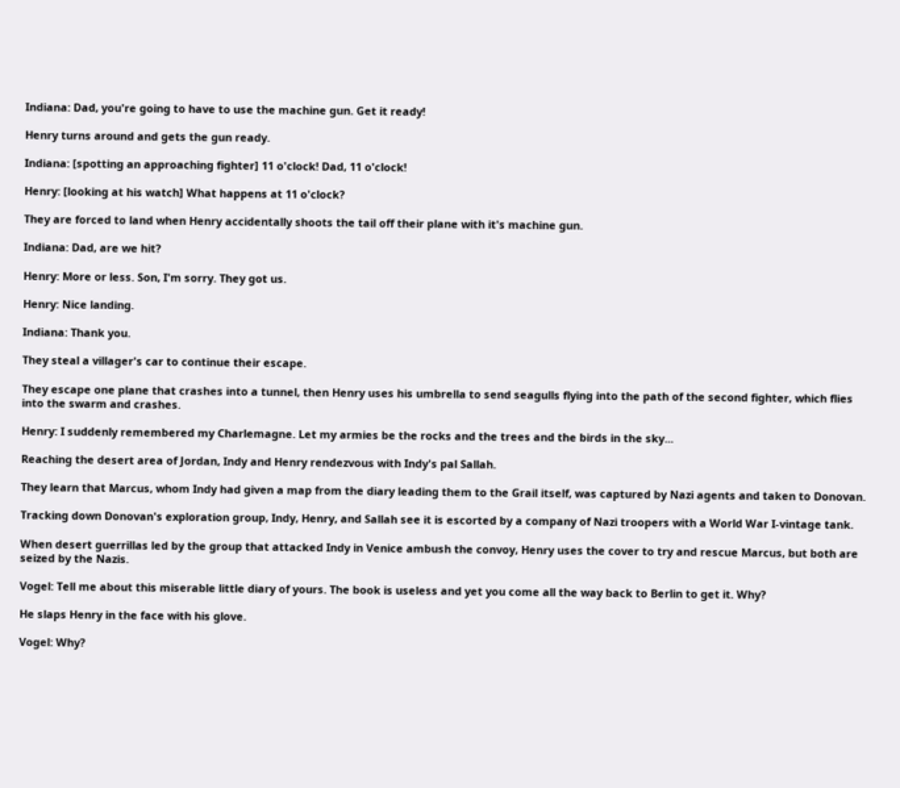Indiana: Dad, you're going to have to use the machine gun. Get it ready!

Henry turns around and gets the gun ready.

Indiana: [spotting an approaching fighter] 11 o'clock! Dad, 11 o'clock!

Henry: [looking at his watch] What happens at 11 o'clock?

They are forced to land when Henry accidentally shoots the tail off their plane with it's machine gun.

Indiana: Dad, are we hit?

Henry: More or less. Son, I'm sorry. They got us.

Henry: Nice landing.

Indiana: Thank you.

They steal a villager's car to continue their escape.

They escape one plane that crashes into a tunnel, then Henry uses his umbrella to send seagulls flying into the path of the second fighter, which flies into the swarm and crashes.

Henry: I suddenly remembered my Charlemagne. Let my armies be the rocks and the trees and the birds in the sky...

Reaching the desert area of Jordan, Indy and Henry rendezvous with Indy's pal Sallah.

They learn that Marcus, whom Indy had given a map from the diary leading them to the Grail itself, was captured by Nazi agents and taken to Donovan.

Tracking down Donovan's exploration group, Indy, Henry, and Sallah see it is escorted by a company of Nazi troopers with a World War I-vintage tank.

When desert guerrillas led by the group that attacked Indy in Venice ambush the convoy, Henry uses the cover to try and rescue Marcus, but both are seized by the Nazis.

Vogel: Tell me about this miserable little diary of yours. The book is useless and yet you come all the way back to Berlin to get it. Why?

He slaps Henry in the face with his glove.

Vogel: Why?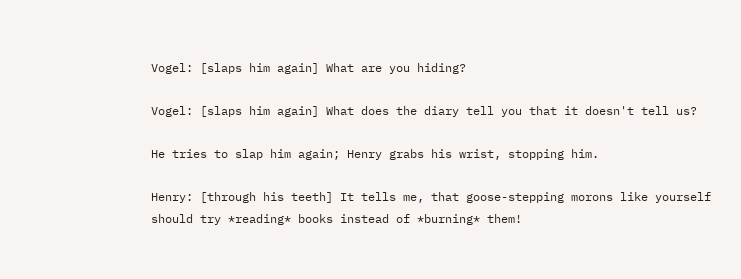Vogel: [slaps him again] What are you hiding?

Vogel: [slaps him again] What does the diary tell you that it doesn't tell us?

He tries to slap him again; Henry grabs his wrist, stopping him.

Henry: [through his teeth] It tells me, that goose-stepping morons like yourself should try *reading* books instead of *burning* them!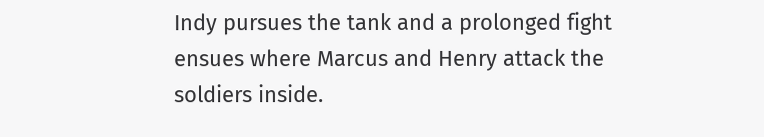Indy pursues the tank and a prolonged fight ensues where Marcus and Henry attack the soldiers inside.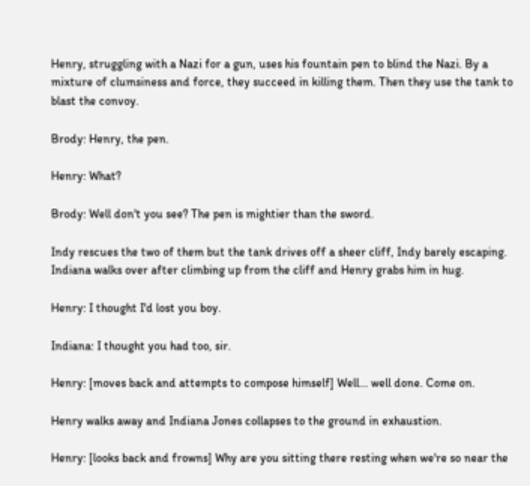Henry, struggling with a Nazi for a gun, uses his fountain pen to blind the Nazi. By a mixture of clumsiness and force, they succeed in killing them. Then they use the tank to blast the convoy.

Brody: Henry, the pen.

Henry: What?

Brody: Well don't you see? The pen is mightier than the sword.

Indy rescues the two of them but the tank drives off a sheer cliff, Indy barely escaping. Indiana walks over after climbing up from the cliff and Henry grabs him in hug.

Henry: I thought I'd lost you boy.

Indiana: I thought you had too, sir.

Henry: [moves back and attempts to compose himself] Well... well done. Come on.

Henry walks away and Indiana Jones collapses to the ground in exhaustion.

Henry: [looks back and frowns] Why are you sitting there resting when we're so near the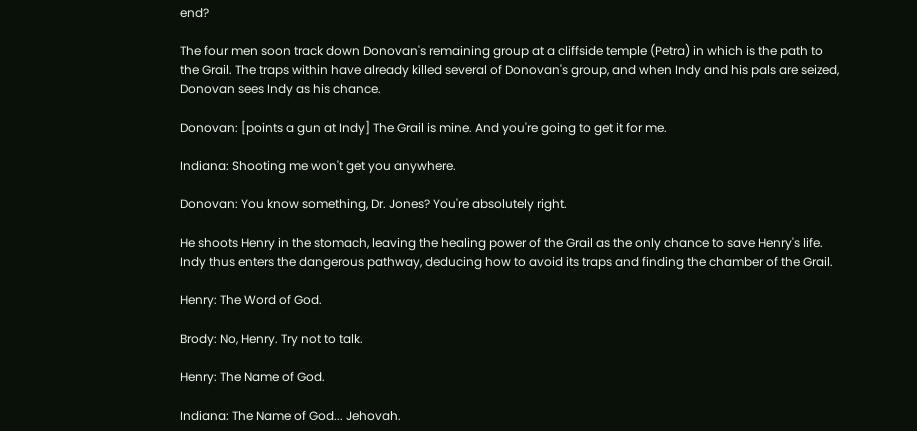end?

The four men soon track down Donovan's remaining group at a cliffside temple (Petra) in which is the path to the Grail. The traps within have already killed several of Donovan's group, and when Indy and his pals are seized, Donovan sees Indy as his chance.

Donovan: [points a gun at Indy] The Grail is mine. And you're going to get it for me.

Indiana: Shooting me won't get you anywhere.

Donovan: You know something, Dr. Jones? You're absolutely right.

He shoots Henry in the stomach, leaving the healing power of the Grail as the only chance to save Henry's life. Indy thus enters the dangerous pathway, deducing how to avoid its traps and finding the chamber of the Grail.

Henry: The Word of God.

Brody: No, Henry. Try not to talk.

Henry: The Name of God.

Indiana: The Name of God... Jehovah.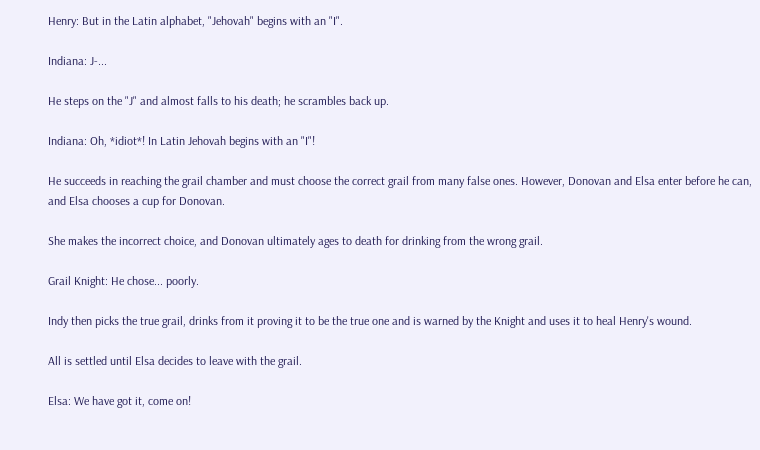Henry: But in the Latin alphabet, "Jehovah" begins with an "I".

Indiana: J-...

He steps on the "J" and almost falls to his death; he scrambles back up.

Indiana: Oh, *idiot*! In Latin Jehovah begins with an "I"!

He succeeds in reaching the grail chamber and must choose the correct grail from many false ones. However, Donovan and Elsa enter before he can, and Elsa chooses a cup for Donovan.

She makes the incorrect choice, and Donovan ultimately ages to death for drinking from the wrong grail.

Grail Knight: He chose... poorly.

Indy then picks the true grail, drinks from it proving it to be the true one and is warned by the Knight and uses it to heal Henry's wound.

All is settled until Elsa decides to leave with the grail.

Elsa: We have got it, come on!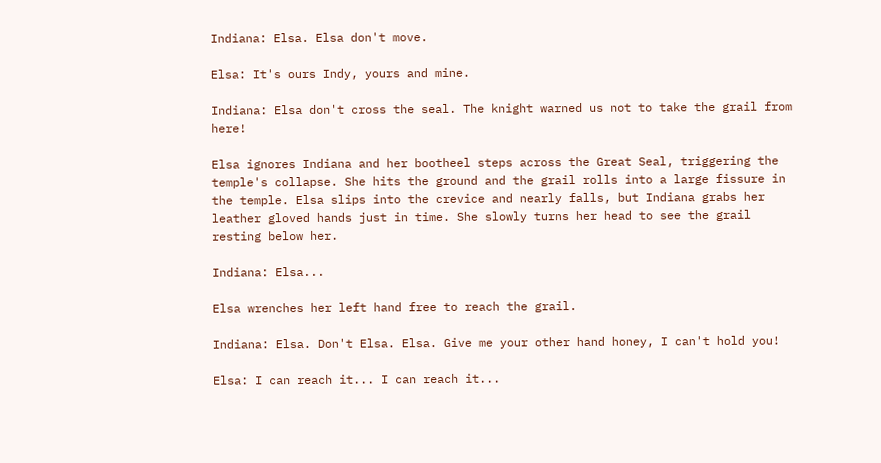Indiana: Elsa. Elsa don't move.

Elsa: It's ours Indy, yours and mine.

Indiana: Elsa don't cross the seal. The knight warned us not to take the grail from here!

Elsa ignores Indiana and her bootheel steps across the Great Seal, triggering the temple's collapse. She hits the ground and the grail rolls into a large fissure in the temple. Elsa slips into the crevice and nearly falls, but Indiana grabs her leather gloved hands just in time. She slowly turns her head to see the grail resting below her.

Indiana: Elsa...

Elsa wrenches her left hand free to reach the grail.

Indiana: Elsa. Don't Elsa. Elsa. Give me your other hand honey, I can't hold you!

Elsa: I can reach it... I can reach it...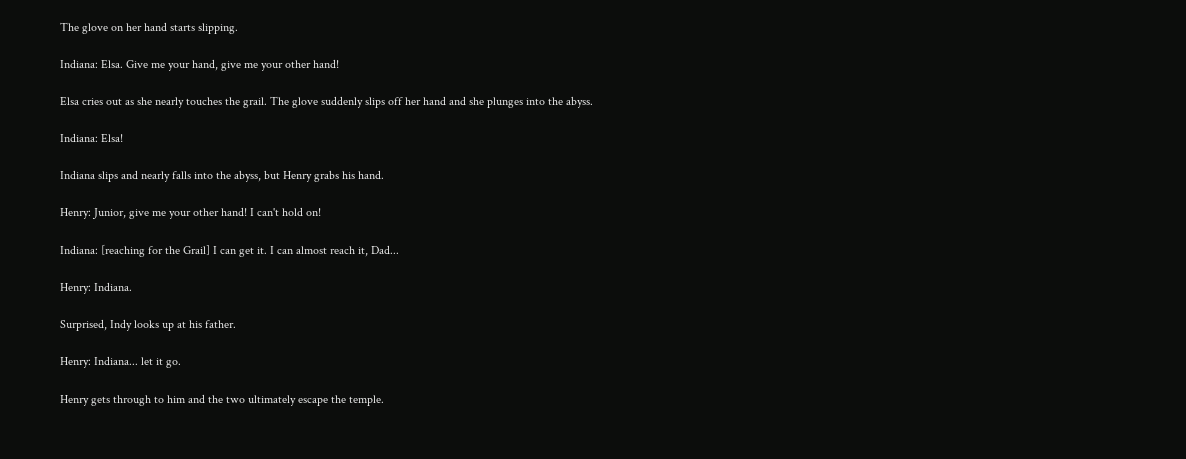The glove on her hand starts slipping.

Indiana: Elsa. Give me your hand, give me your other hand!

Elsa cries out as she nearly touches the grail. The glove suddenly slips off her hand and she plunges into the abyss.

Indiana: Elsa!

Indiana slips and nearly falls into the abyss, but Henry grabs his hand.

Henry: Junior, give me your other hand! I can't hold on!

Indiana: [reaching for the Grail] I can get it. I can almost reach it, Dad...

Henry: Indiana.

Surprised, Indy looks up at his father.

Henry: Indiana... let it go.

Henry gets through to him and the two ultimately escape the temple.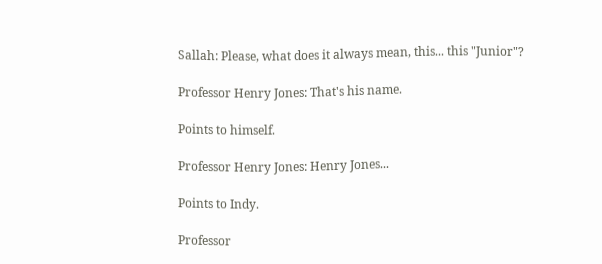Sallah: Please, what does it always mean, this... this "Junior"?

Professor Henry Jones: That's his name.

Points to himself.

Professor Henry Jones: Henry Jones...

Points to Indy.

Professor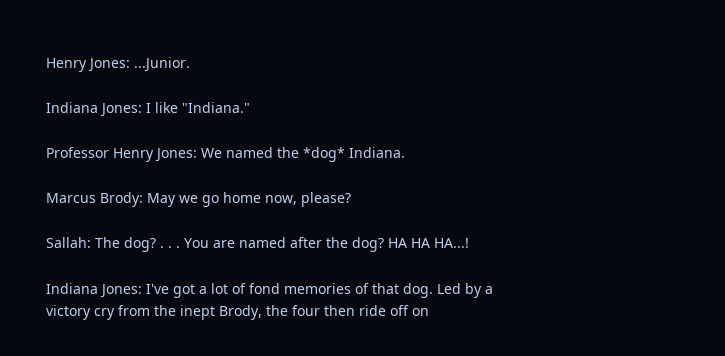Henry Jones: ...Junior.

Indiana Jones: I like "Indiana."

Professor Henry Jones: We named the *dog* Indiana.

Marcus Brody: May we go home now, please?

Sallah: The dog? . . . You are named after the dog? HA HA HA...!

Indiana Jones: I've got a lot of fond memories of that dog. Led by a victory cry from the inept Brody, the four then ride off on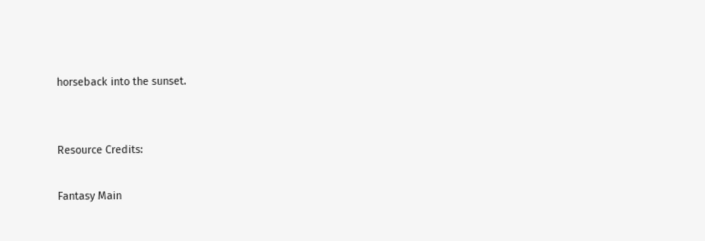horseback into the sunset.


Resource Credits:

Fantasy Main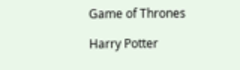Game of Thrones

Harry Potter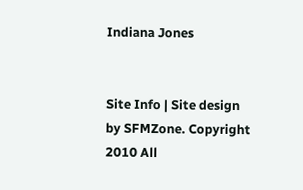Indiana Jones


Site Info | Site design by SFMZone. Copyright 2010 All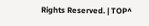Rights Reserved. | TOP^